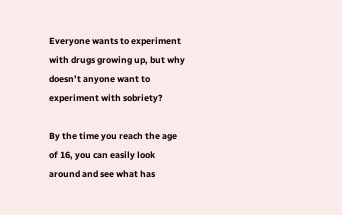Everyone wants to experiment with drugs growing up, but why doesn’t anyone want to experiment with sobriety?

By the time you reach the age of 16, you can easily look around and see what has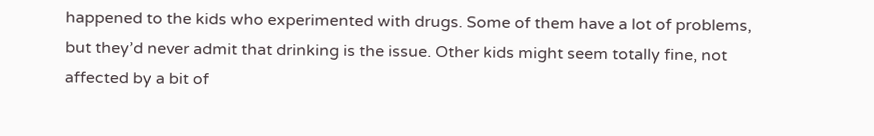happened to the kids who experimented with drugs. Some of them have a lot of problems, but they’d never admit that drinking is the issue. Other kids might seem totally fine, not affected by a bit of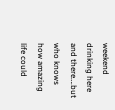weekend drinking here and there….but who knows how amazing life could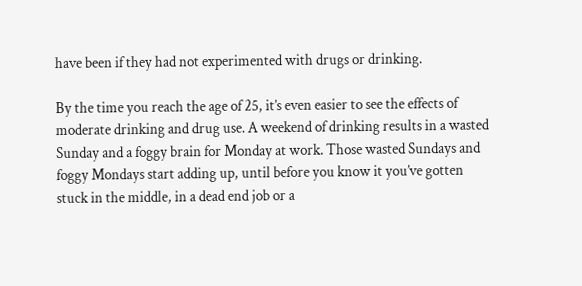have been if they had not experimented with drugs or drinking.

By the time you reach the age of 25, it’s even easier to see the effects of moderate drinking and drug use. A weekend of drinking results in a wasted Sunday and a foggy brain for Monday at work. Those wasted Sundays and foggy Mondays start adding up, until before you know it you’ve gotten stuck in the middle, in a dead end job or a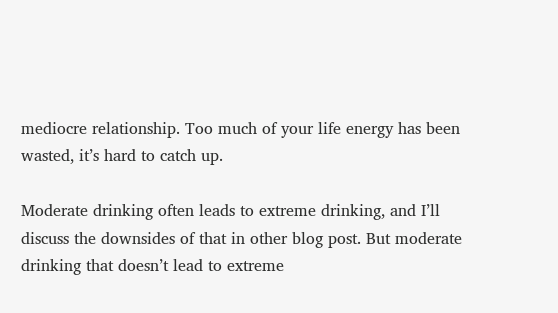mediocre relationship. Too much of your life energy has been wasted, it’s hard to catch up.

Moderate drinking often leads to extreme drinking, and I’ll discuss the downsides of that in other blog post. But moderate drinking that doesn’t lead to extreme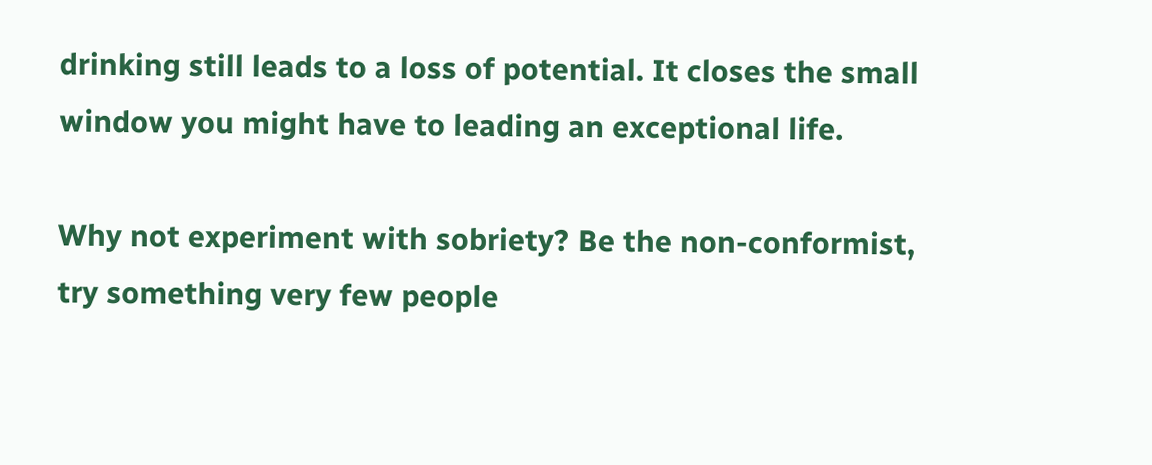drinking still leads to a loss of potential. It closes the small window you might have to leading an exceptional life.

Why not experiment with sobriety? Be the non-conformist, try something very few people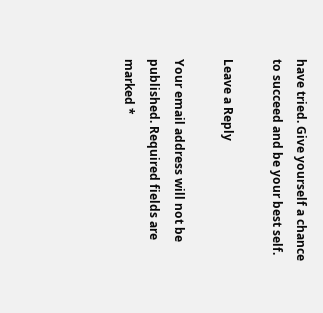have tried. Give yourself a chance to succeed and be your best self.

Leave a Reply

Your email address will not be published. Required fields are marked *